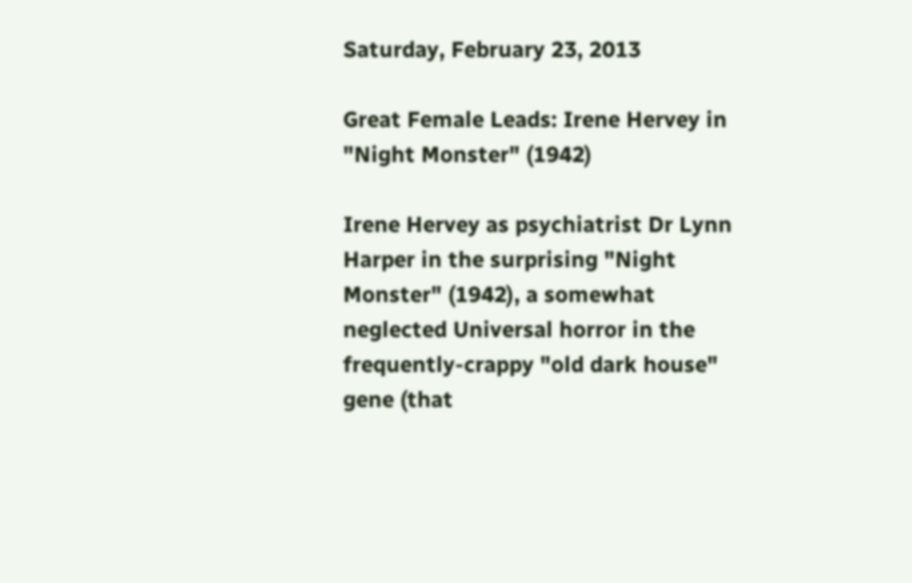Saturday, February 23, 2013

Great Female Leads: Irene Hervey in "Night Monster" (1942)

Irene Hervey as psychiatrist Dr Lynn Harper in the surprising "Night Monster" (1942), a somewhat neglected Universal horror in the frequently-crappy "old dark house" gene (that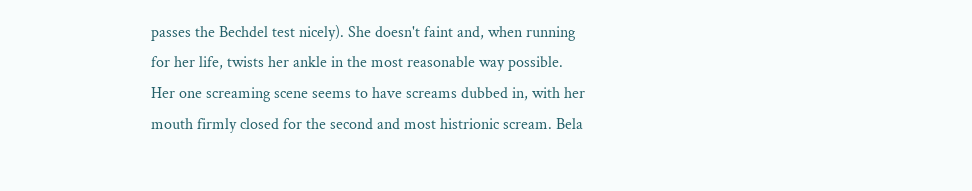passes the Bechdel test nicely). She doesn't faint and, when running for her life, twists her ankle in the most reasonable way possible. Her one screaming scene seems to have screams dubbed in, with her mouth firmly closed for the second and most histrionic scream. Bela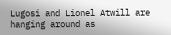Lugosi and Lionel Atwill are hanging around as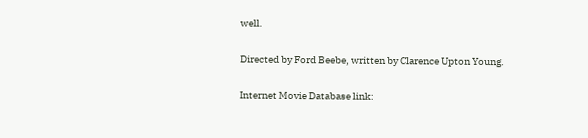well.

Directed by Ford Beebe, written by Clarence Upton Young.

Internet Movie Database link: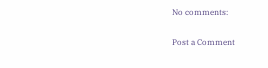No comments:

Post a Comment